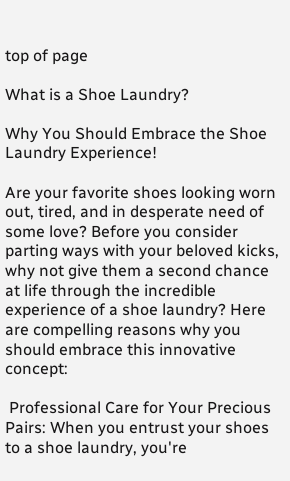top of page

What is a Shoe Laundry?

Why You Should Embrace the Shoe Laundry Experience!

Are your favorite shoes looking worn out, tired, and in desperate need of some love? Before you consider parting ways with your beloved kicks, why not give them a second chance at life through the incredible experience of a shoe laundry? Here are compelling reasons why you should embrace this innovative concept:

 Professional Care for Your Precious Pairs: When you entrust your shoes to a shoe laundry, you're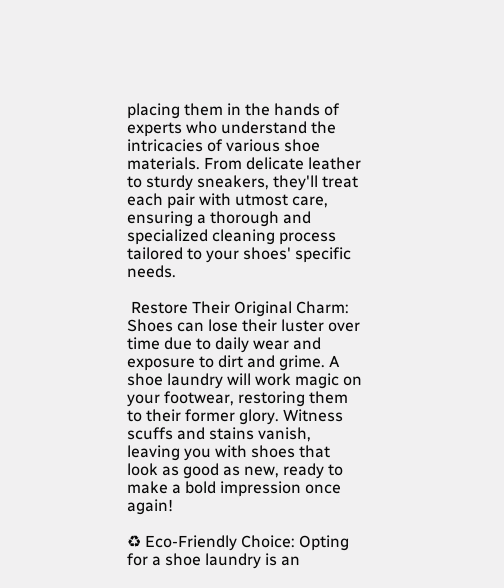placing them in the hands of experts who understand the intricacies of various shoe materials. From delicate leather to sturdy sneakers, they'll treat each pair with utmost care, ensuring a thorough and specialized cleaning process tailored to your shoes' specific needs.

 Restore Their Original Charm: Shoes can lose their luster over time due to daily wear and exposure to dirt and grime. A shoe laundry will work magic on your footwear, restoring them to their former glory. Witness scuffs and stains vanish, leaving you with shoes that look as good as new, ready to make a bold impression once again!

♻ Eco-Friendly Choice: Opting for a shoe laundry is an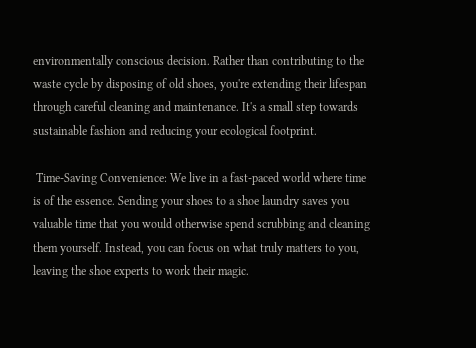environmentally conscious decision. Rather than contributing to the waste cycle by disposing of old shoes, you're extending their lifespan through careful cleaning and maintenance. It's a small step towards sustainable fashion and reducing your ecological footprint.

 Time-Saving Convenience: We live in a fast-paced world where time is of the essence. Sending your shoes to a shoe laundry saves you valuable time that you would otherwise spend scrubbing and cleaning them yourself. Instead, you can focus on what truly matters to you, leaving the shoe experts to work their magic.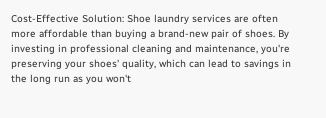Cost-Effective Solution: Shoe laundry services are often more affordable than buying a brand-new pair of shoes. By investing in professional cleaning and maintenance, you're preserving your shoes' quality, which can lead to savings in the long run as you won't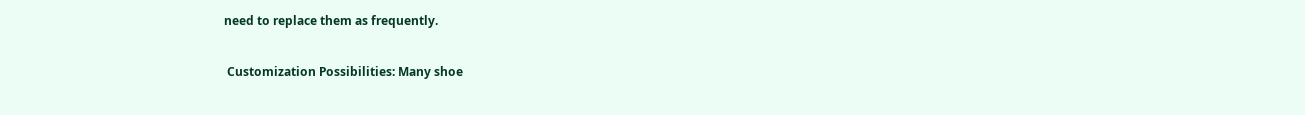need to replace them as frequently.

 Customization Possibilities: Many shoe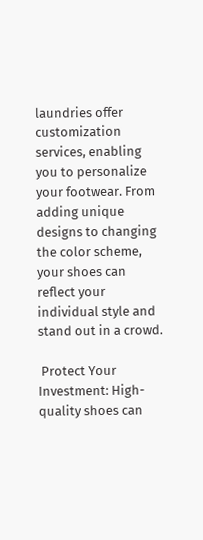laundries offer customization services, enabling you to personalize your footwear. From adding unique designs to changing the color scheme, your shoes can reflect your individual style and stand out in a crowd.

 Protect Your Investment: High-quality shoes can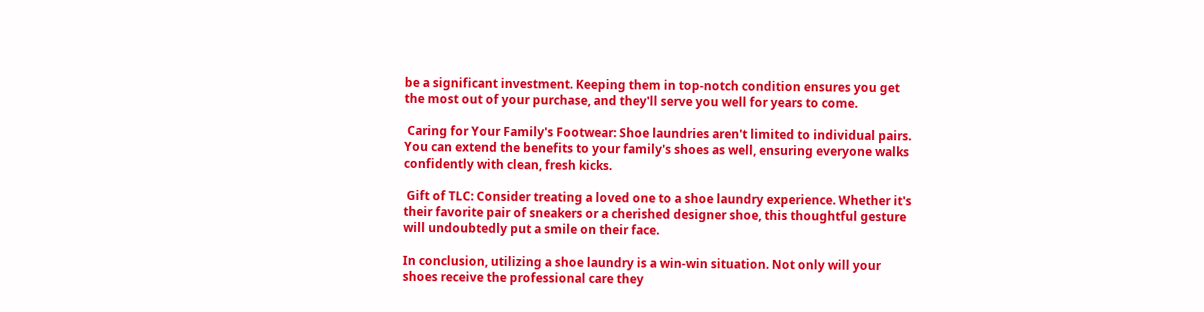be a significant investment. Keeping them in top-notch condition ensures you get the most out of your purchase, and they'll serve you well for years to come.

 Caring for Your Family's Footwear: Shoe laundries aren't limited to individual pairs. You can extend the benefits to your family's shoes as well, ensuring everyone walks confidently with clean, fresh kicks.

 Gift of TLC: Consider treating a loved one to a shoe laundry experience. Whether it's their favorite pair of sneakers or a cherished designer shoe, this thoughtful gesture will undoubtedly put a smile on their face.

In conclusion, utilizing a shoe laundry is a win-win situation. Not only will your shoes receive the professional care they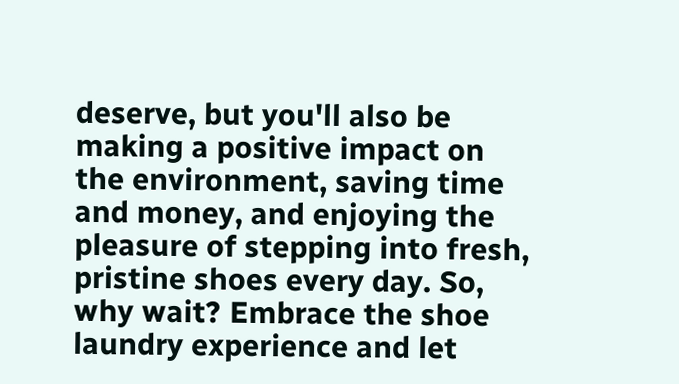deserve, but you'll also be making a positive impact on the environment, saving time and money, and enjoying the pleasure of stepping into fresh, pristine shoes every day. So, why wait? Embrace the shoe laundry experience and let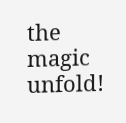the magic unfold!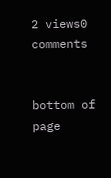2 views0 comments


bottom of page